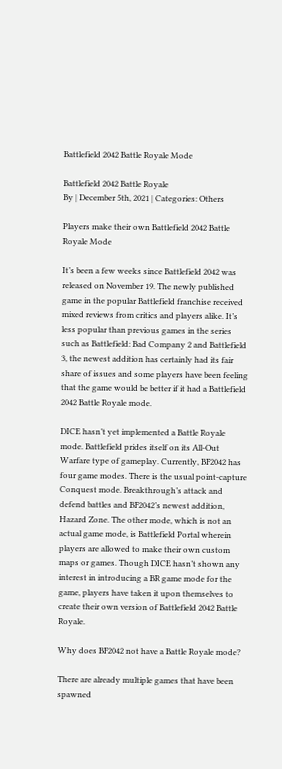Battlefield 2042 Battle Royale Mode

Battlefield 2042 Battle Royale
By | December 5th, 2021 | Categories: Others

Players make their own Battlefield 2042 Battle Royale Mode

It’s been a few weeks since Battlefield 2042 was released on November 19. The newly published game in the popular Battlefield franchise received mixed reviews from critics and players alike. It’s less popular than previous games in the series such as Battlefield: Bad Company 2 and Battlefield 3, the newest addition has certainly had its fair share of issues and some players have been feeling that the game would be better if it had a Battlefield 2042 Battle Royale mode.

DICE hasn’t yet implemented a Battle Royale mode. Battlefield prides itself on its All-Out Warfare type of gameplay. Currently, BF2042 has four game modes. There is the usual point-capture Conquest mode. Breakthrough’s attack and defend battles and BF2042’s newest addition, Hazard Zone. The other mode, which is not an actual game mode, is Battlefield Portal wherein players are allowed to make their own custom maps or games. Though DICE hasn’t shown any interest in introducing a BR game mode for the game, players have taken it upon themselves to create their own version of Battlefield 2042 Battle Royale.

Why does BF2042 not have a Battle Royale mode?

There are already multiple games that have been spawned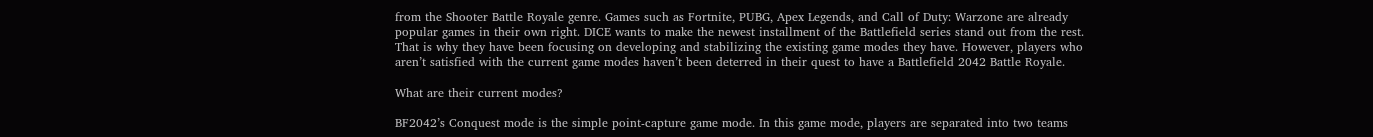from the Shooter Battle Royale genre. Games such as Fortnite, PUBG, Apex Legends, and Call of Duty: Warzone are already popular games in their own right. DICE wants to make the newest installment of the Battlefield series stand out from the rest. That is why they have been focusing on developing and stabilizing the existing game modes they have. However, players who aren’t satisfied with the current game modes haven’t been deterred in their quest to have a Battlefield 2042 Battle Royale.

What are their current modes?

BF2042’s Conquest mode is the simple point-capture game mode. In this game mode, players are separated into two teams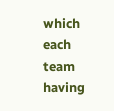which each team having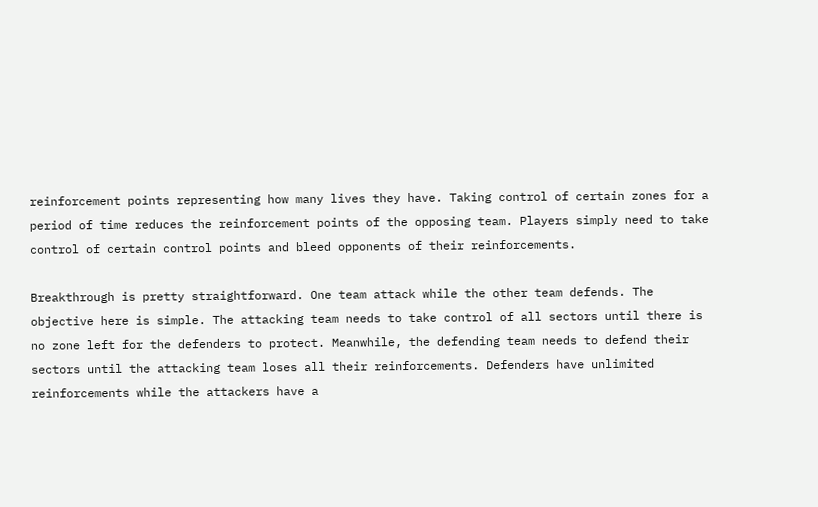reinforcement points representing how many lives they have. Taking control of certain zones for a period of time reduces the reinforcement points of the opposing team. Players simply need to take control of certain control points and bleed opponents of their reinforcements.

Breakthrough is pretty straightforward. One team attack while the other team defends. The objective here is simple. The attacking team needs to take control of all sectors until there is no zone left for the defenders to protect. Meanwhile, the defending team needs to defend their sectors until the attacking team loses all their reinforcements. Defenders have unlimited reinforcements while the attackers have a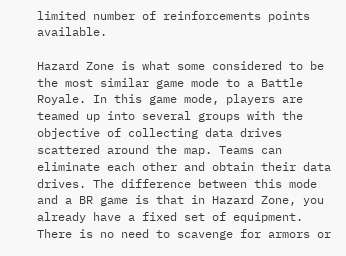limited number of reinforcements points available.

Hazard Zone is what some considered to be the most similar game mode to a Battle Royale. In this game mode, players are teamed up into several groups with the objective of collecting data drives scattered around the map. Teams can eliminate each other and obtain their data drives. The difference between this mode and a BR game is that in Hazard Zone, you already have a fixed set of equipment. There is no need to scavenge for armors or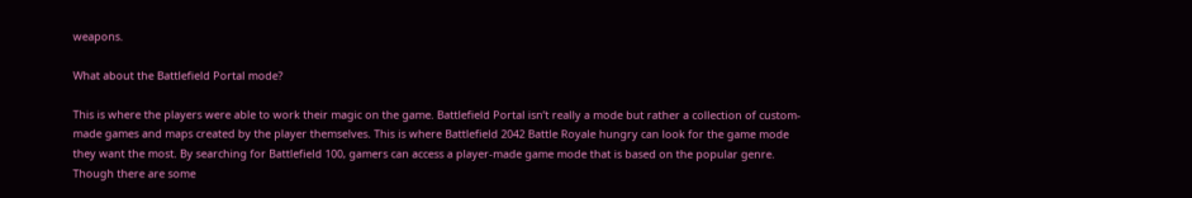weapons.

What about the Battlefield Portal mode?

This is where the players were able to work their magic on the game. Battlefield Portal isn’t really a mode but rather a collection of custom-made games and maps created by the player themselves. This is where Battlefield 2042 Battle Royale hungry can look for the game mode they want the most. By searching for Battlefield 100, gamers can access a player-made game mode that is based on the popular genre. Though there are some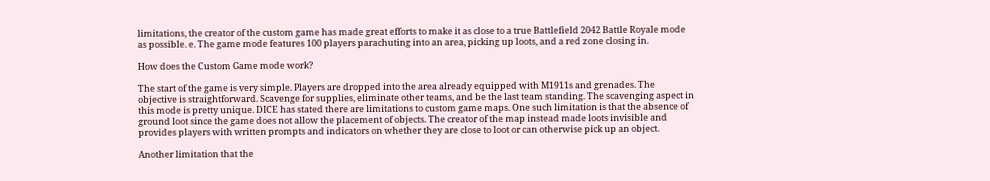limitations, the creator of the custom game has made great efforts to make it as close to a true Battlefield 2042 Battle Royale mode as possible. e. The game mode features 100 players parachuting into an area, picking up loots, and a red zone closing in.

How does the Custom Game mode work?

The start of the game is very simple. Players are dropped into the area already equipped with M1911s and grenades. The objective is straightforward. Scavenge for supplies, eliminate other teams, and be the last team standing. The scavenging aspect in this mode is pretty unique. DICE has stated there are limitations to custom game maps. One such limitation is that the absence of ground loot since the game does not allow the placement of objects. The creator of the map instead made loots invisible and provides players with written prompts and indicators on whether they are close to loot or can otherwise pick up an object.

Another limitation that the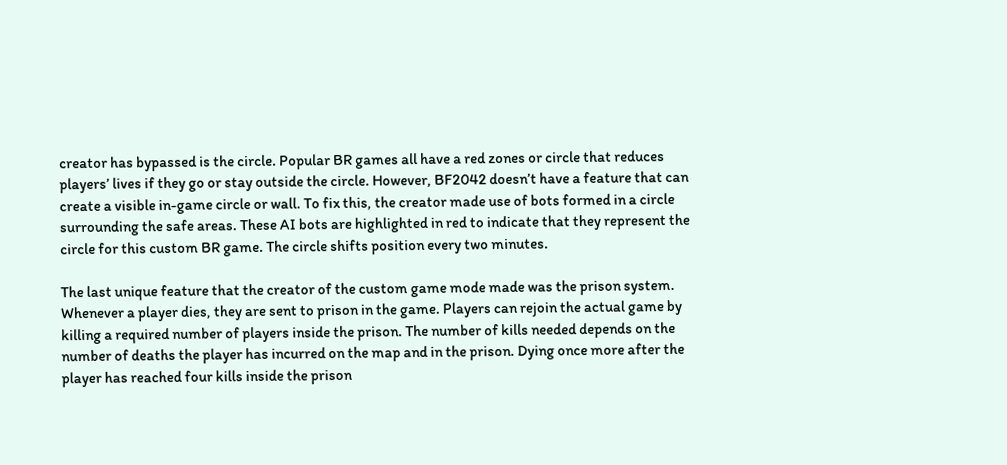creator has bypassed is the circle. Popular BR games all have a red zones or circle that reduces players’ lives if they go or stay outside the circle. However, BF2042 doesn’t have a feature that can create a visible in-game circle or wall. To fix this, the creator made use of bots formed in a circle surrounding the safe areas. These AI bots are highlighted in red to indicate that they represent the circle for this custom BR game. The circle shifts position every two minutes.

The last unique feature that the creator of the custom game mode made was the prison system. Whenever a player dies, they are sent to prison in the game. Players can rejoin the actual game by killing a required number of players inside the prison. The number of kills needed depends on the number of deaths the player has incurred on the map and in the prison. Dying once more after the player has reached four kills inside the prison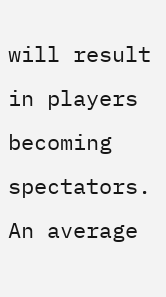will result in players becoming spectators. An average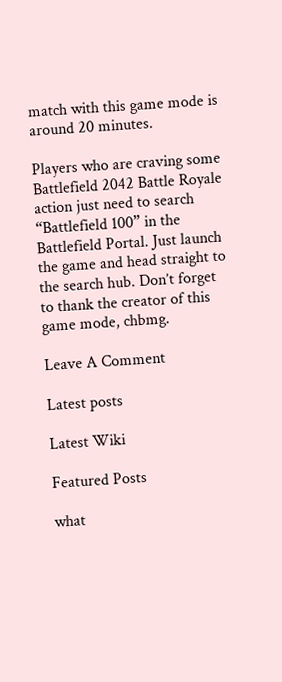match with this game mode is around 20 minutes.

Players who are craving some Battlefield 2042 Battle Royale action just need to search “Battlefield 100” in the Battlefield Portal. Just launch the game and head straight to the search hub. Don’t forget to thank the creator of this game mode, chbmg.

Leave A Comment

Latest posts

Latest Wiki

Featured Posts

what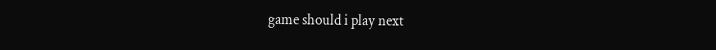game should i play next